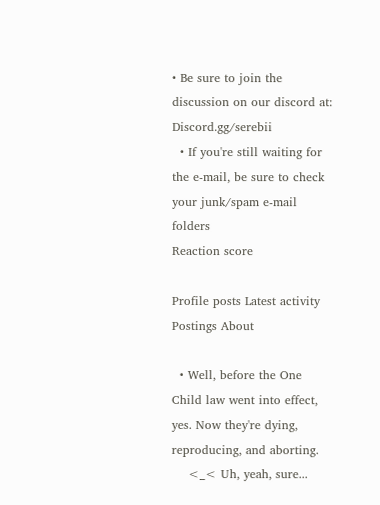• Be sure to join the discussion on our discord at: Discord.gg/serebii
  • If you're still waiting for the e-mail, be sure to check your junk/spam e-mail folders
Reaction score

Profile posts Latest activity Postings About

  • Well, before the One Child law went into effect, yes. Now they're dying, reproducing, and aborting.
    <_< Uh, yeah, sure...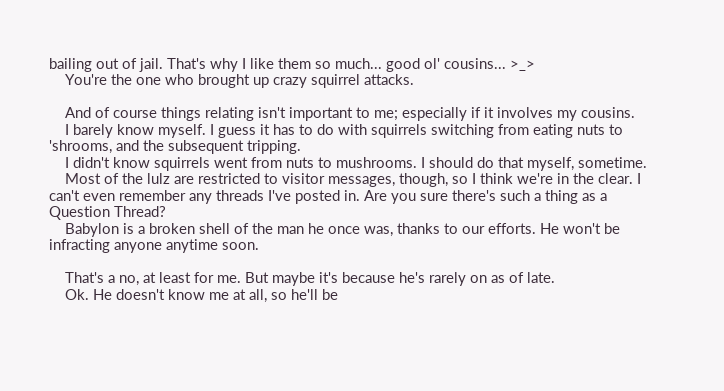bailing out of jail. That's why I like them so much... good ol' cousins... >_>
    You're the one who brought up crazy squirrel attacks.

    And of course things relating isn't important to me; especially if it involves my cousins.
    I barely know myself. I guess it has to do with squirrels switching from eating nuts to 'shrooms, and the subsequent tripping.
    I didn't know squirrels went from nuts to mushrooms. I should do that myself, sometime.
    Most of the lulz are restricted to visitor messages, though, so I think we're in the clear. I can't even remember any threads I've posted in. Are you sure there's such a thing as a Question Thread?
    Babylon is a broken shell of the man he once was, thanks to our efforts. He won't be infracting anyone anytime soon.

    That's a no, at least for me. But maybe it's because he's rarely on as of late.
    Ok. He doesn't know me at all, so he'll be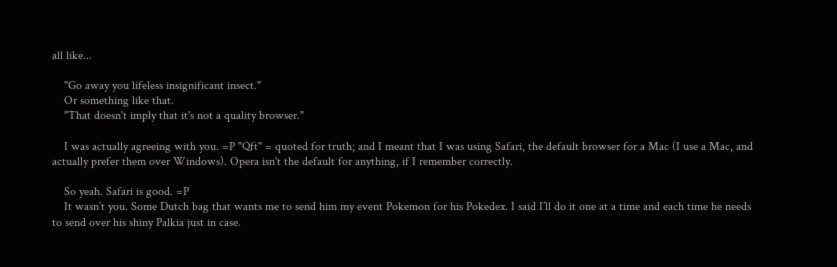all like...

    "Go away you lifeless insignificant insect."
    Or something like that.
    "That doesn't imply that it's not a quality browser."

    I was actually agreeing with you. =P "Qft" = quoted for truth; and I meant that I was using Safari, the default browser for a Mac (I use a Mac, and actually prefer them over Windows). Opera isn't the default for anything, if I remember correctly.

    So yeah. Safari is good. =P
    It wasn’t you. Some Dutch bag that wants me to send him my event Pokemon for his Pokedex. I said I’ll do it one at a time and each time he needs to send over his shiny Palkia just in case.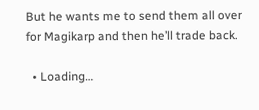But he wants me to send them all over for Magikarp and then he’ll trade back.

  • Loading…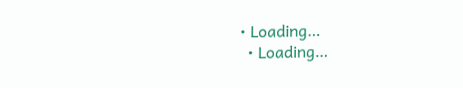• Loading…
  • Loading…